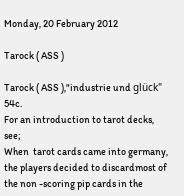Monday, 20 February 2012

Tarock ( ASS )

Tarock ( ASS ),"industrie und glück" 54c.
For an introduction to tarot decks, see;
When  tarot cards came into germany, the players decided to discardmost of the non -scoring pip cards in the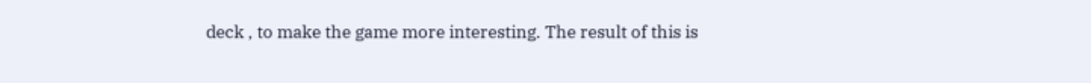deck , to make the game more interesting. The result of this is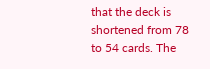that the deck is shortened from 78 to 54 cards. The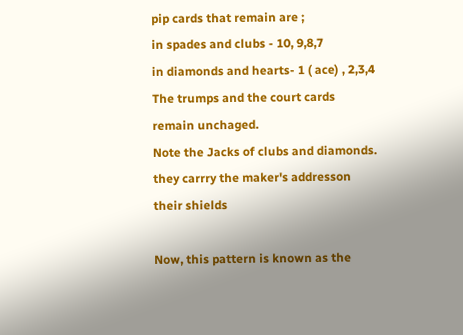pip cards that remain are ;
in spades and clubs - 10, 9,8,7
in diamonds and hearts- 1 ( ace) , 2,3,4
The trumps and the court cards remain unchaged.
Note the Jacks of clubs and diamonds. they carrry the maker's addresson their shields

Now, this pattern is known as the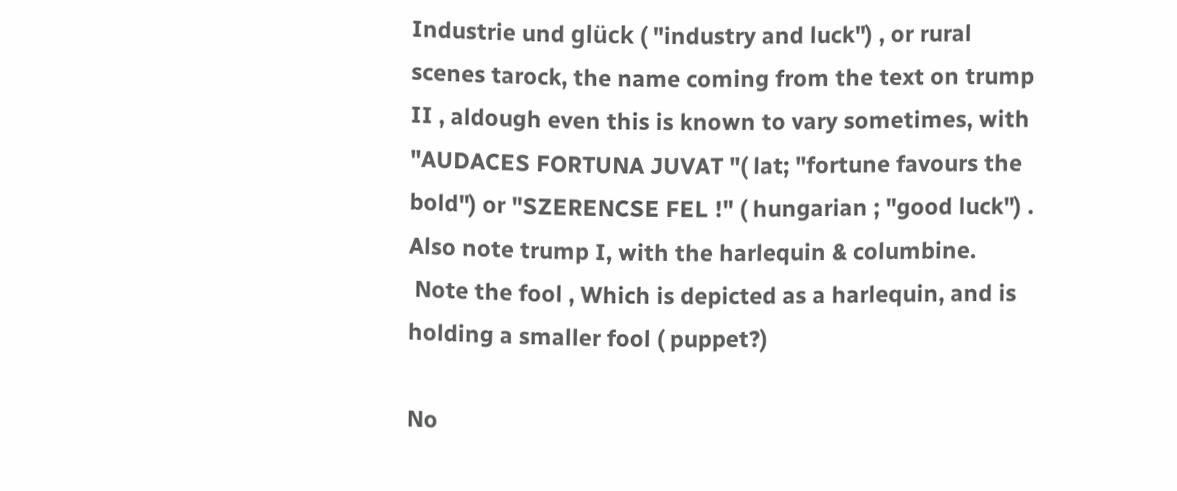Industrie und glück ( "industry and luck") , or rural scenes tarock, the name coming from the text on trump II , aldough even this is known to vary sometimes, with "AUDACES FORTUNA JUVAT "( lat; "fortune favours the bold") or "SZERENCSE FEL !" ( hungarian ; "good luck") . Also note trump I, with the harlequin & columbine.
 Note the fool , Which is depicted as a harlequin, and is holding a smaller fool ( puppet?)

No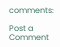comments:

Post a Comment